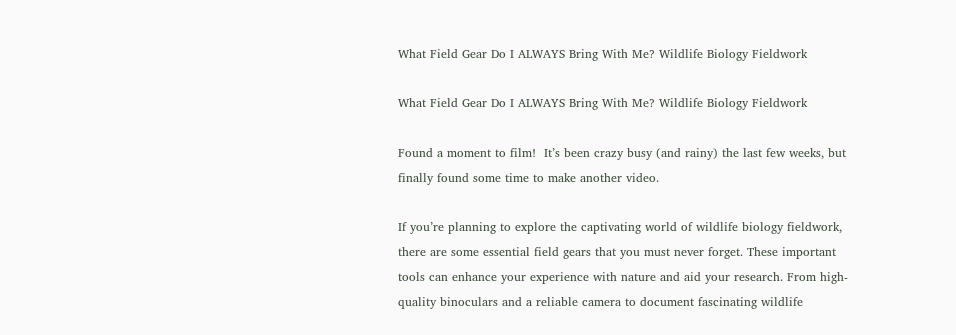What Field Gear Do I ALWAYS Bring With Me? Wildlife Biology Fieldwork

What Field Gear Do I ALWAYS Bring With Me? Wildlife Biology Fieldwork

Found a moment to film!  It’s been crazy busy (and rainy) the last few weeks, but finally found some time to make another video.

If you’re planning to explore the captivating world of wildlife biology fieldwork, there are some essential field gears that you must never forget. These important tools can enhance your experience with nature and aid your research. From high-quality binoculars and a reliable camera to document fascinating wildlife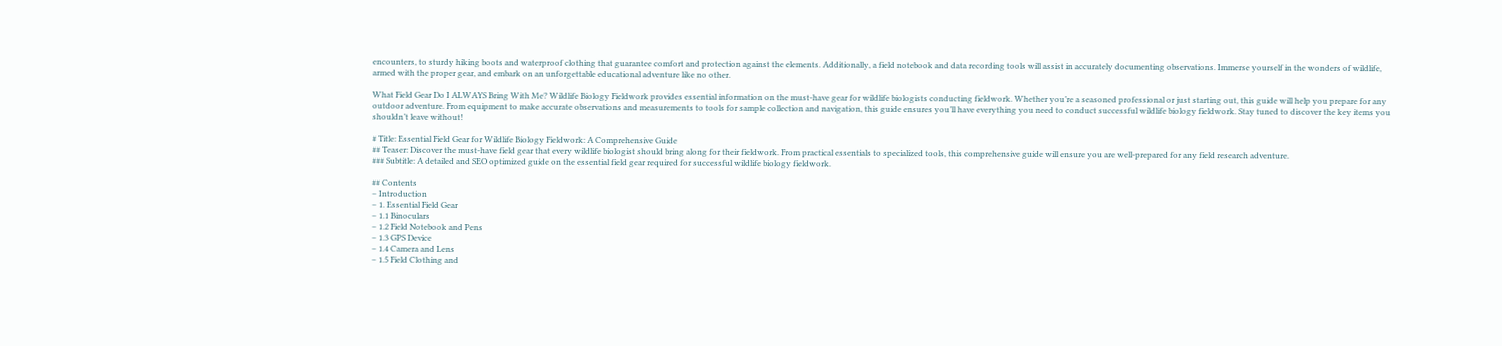encounters, to sturdy hiking boots and waterproof clothing that guarantee comfort and protection against the elements. Additionally, a field notebook and data recording tools will assist in accurately documenting observations. Immerse yourself in the wonders of wildlife, armed with the proper gear, and embark on an unforgettable educational adventure like no other.

What Field Gear Do I ALWAYS Bring With Me? Wildlife Biology Fieldwork provides essential information on the must-have gear for wildlife biologists conducting fieldwork. Whether you’re a seasoned professional or just starting out, this guide will help you prepare for any outdoor adventure. From equipment to make accurate observations and measurements to tools for sample collection and navigation, this guide ensures you’ll have everything you need to conduct successful wildlife biology fieldwork. Stay tuned to discover the key items you shouldn’t leave without!

# Title: Essential Field Gear for Wildlife Biology Fieldwork: A Comprehensive Guide
## Teaser: Discover the must-have field gear that every wildlife biologist should bring along for their fieldwork. From practical essentials to specialized tools, this comprehensive guide will ensure you are well-prepared for any field research adventure.
### Subtitle: A detailed and SEO optimized guide on the essential field gear required for successful wildlife biology fieldwork.

## Contents
– Introduction
– 1. Essential Field Gear
– 1.1 Binoculars
– 1.2 Field Notebook and Pens
– 1.3 GPS Device
– 1.4 Camera and Lens
– 1.5 Field Clothing and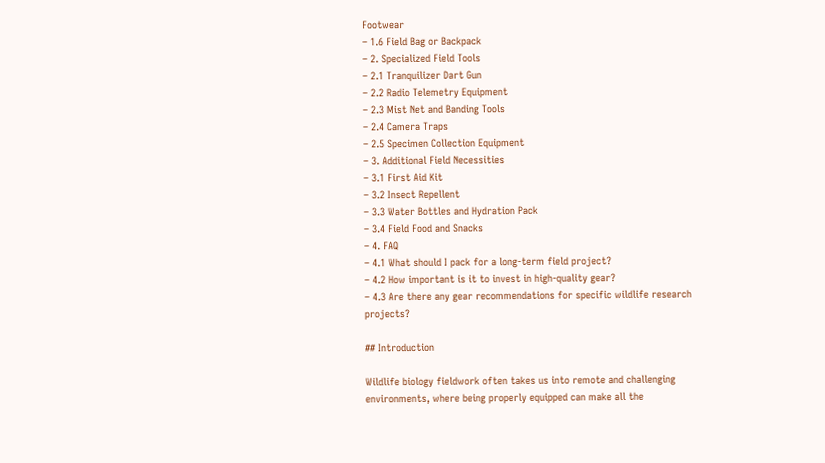Footwear
– 1.6 Field Bag or Backpack
– 2. Specialized Field Tools
– 2.1 Tranquilizer Dart Gun
– 2.2 Radio Telemetry Equipment
– 2.3 Mist Net and Banding Tools
– 2.4 Camera Traps
– 2.5 Specimen Collection Equipment
– 3. Additional Field Necessities
– 3.1 First Aid Kit
– 3.2 Insect Repellent
– 3.3 Water Bottles and Hydration Pack
– 3.4 Field Food and Snacks
– 4. FAQ
– 4.1 What should I pack for a long-term field project?
– 4.2 How important is it to invest in high-quality gear?
– 4.3 Are there any gear recommendations for specific wildlife research projects?

## Introduction

Wildlife biology fieldwork often takes us into remote and challenging environments, where being properly equipped can make all the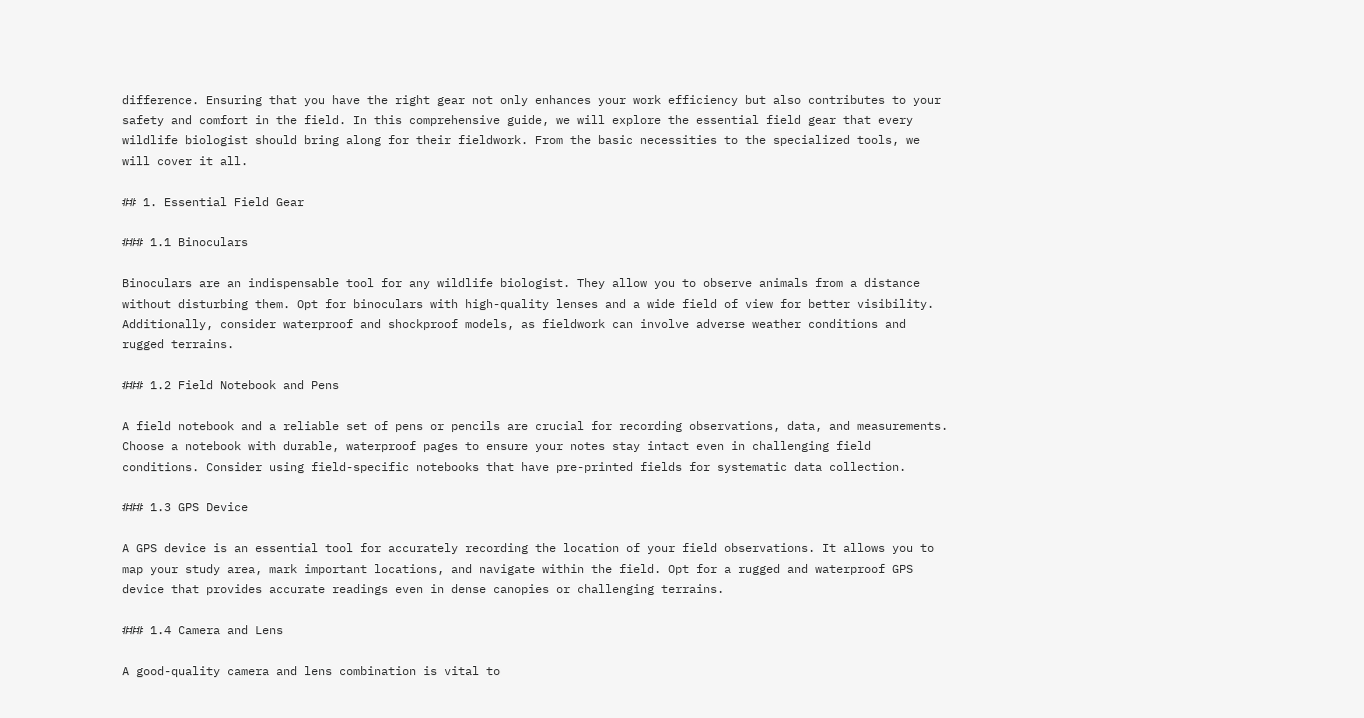difference. Ensuring that you have the right gear not only enhances your work efficiency but also contributes to your safety and comfort in the field. In this comprehensive guide, we will explore the essential field gear that every wildlife biologist should bring along for their fieldwork. From the basic necessities to the specialized tools, we will cover it all.

## 1. Essential Field Gear

### 1.1 Binoculars

Binoculars are an indispensable tool for any wildlife biologist. They allow you to observe animals from a distance without disturbing them. Opt for binoculars with high-quality lenses and a wide field of view for better visibility. Additionally, consider waterproof and shockproof models, as fieldwork can involve adverse weather conditions and rugged terrains.

### 1.2 Field Notebook and Pens

A field notebook and a reliable set of pens or pencils are crucial for recording observations, data, and measurements. Choose a notebook with durable, waterproof pages to ensure your notes stay intact even in challenging field conditions. Consider using field-specific notebooks that have pre-printed fields for systematic data collection.

### 1.3 GPS Device

A GPS device is an essential tool for accurately recording the location of your field observations. It allows you to map your study area, mark important locations, and navigate within the field. Opt for a rugged and waterproof GPS device that provides accurate readings even in dense canopies or challenging terrains.

### 1.4 Camera and Lens

A good-quality camera and lens combination is vital to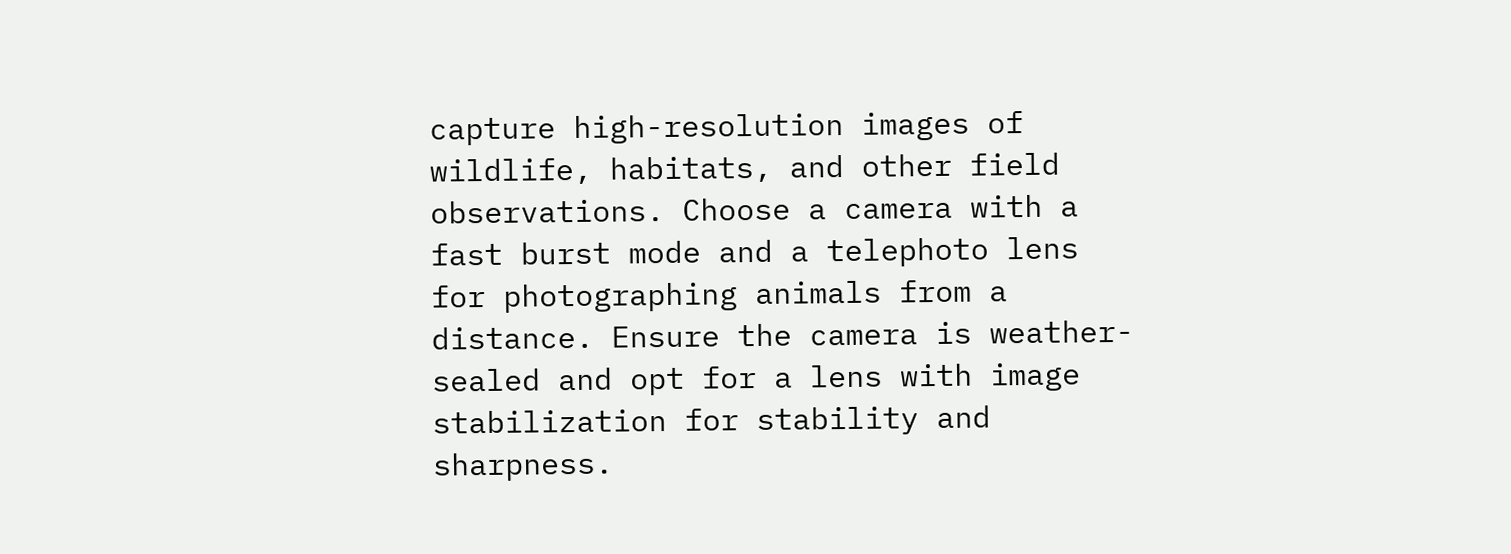capture high-resolution images of wildlife, habitats, and other field observations. Choose a camera with a fast burst mode and a telephoto lens for photographing animals from a distance. Ensure the camera is weather-sealed and opt for a lens with image stabilization for stability and sharpness.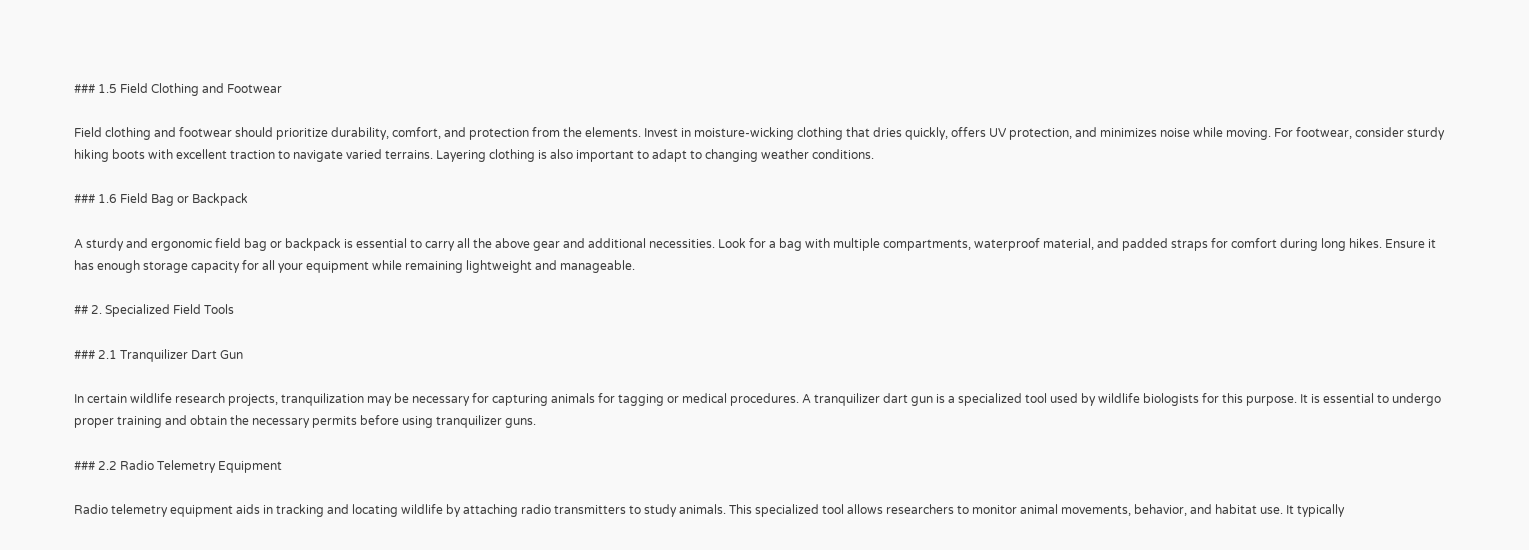### 1.5 Field Clothing and Footwear

Field clothing and footwear should prioritize durability, comfort, and protection from the elements. Invest in moisture-wicking clothing that dries quickly, offers UV protection, and minimizes noise while moving. For footwear, consider sturdy hiking boots with excellent traction to navigate varied terrains. Layering clothing is also important to adapt to changing weather conditions.

### 1.6 Field Bag or Backpack

A sturdy and ergonomic field bag or backpack is essential to carry all the above gear and additional necessities. Look for a bag with multiple compartments, waterproof material, and padded straps for comfort during long hikes. Ensure it has enough storage capacity for all your equipment while remaining lightweight and manageable.

## 2. Specialized Field Tools

### 2.1 Tranquilizer Dart Gun

In certain wildlife research projects, tranquilization may be necessary for capturing animals for tagging or medical procedures. A tranquilizer dart gun is a specialized tool used by wildlife biologists for this purpose. It is essential to undergo proper training and obtain the necessary permits before using tranquilizer guns.

### 2.2 Radio Telemetry Equipment

Radio telemetry equipment aids in tracking and locating wildlife by attaching radio transmitters to study animals. This specialized tool allows researchers to monitor animal movements, behavior, and habitat use. It typically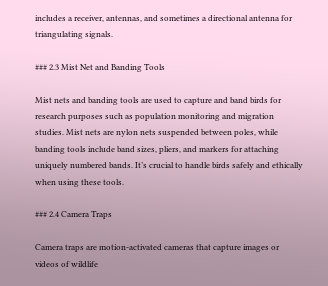includes a receiver, antennas, and sometimes a directional antenna for triangulating signals.

### 2.3 Mist Net and Banding Tools

Mist nets and banding tools are used to capture and band birds for research purposes such as population monitoring and migration studies. Mist nets are nylon nets suspended between poles, while banding tools include band sizes, pliers, and markers for attaching uniquely numbered bands. It’s crucial to handle birds safely and ethically when using these tools.

### 2.4 Camera Traps

Camera traps are motion-activated cameras that capture images or videos of wildlife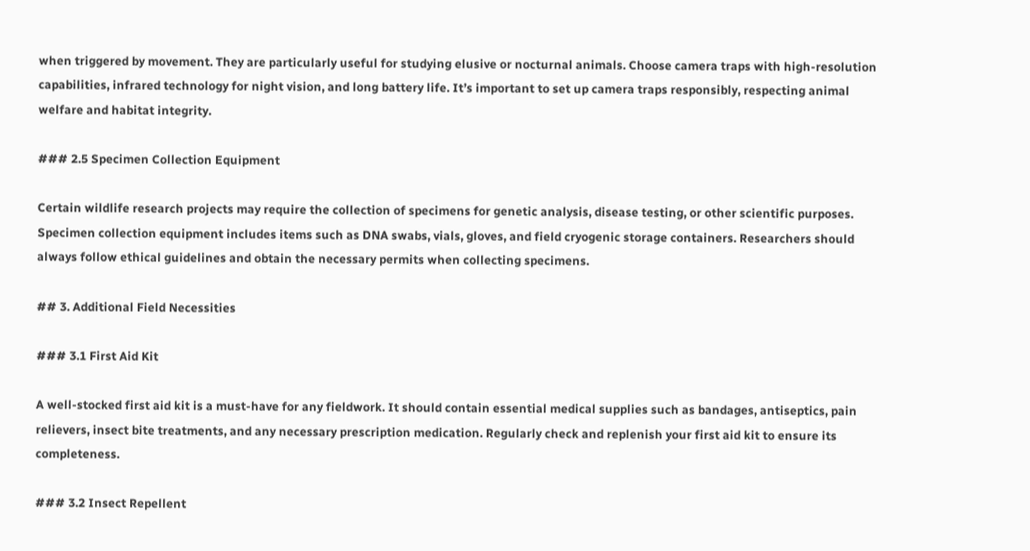when triggered by movement. They are particularly useful for studying elusive or nocturnal animals. Choose camera traps with high-resolution capabilities, infrared technology for night vision, and long battery life. It’s important to set up camera traps responsibly, respecting animal welfare and habitat integrity.

### 2.5 Specimen Collection Equipment

Certain wildlife research projects may require the collection of specimens for genetic analysis, disease testing, or other scientific purposes. Specimen collection equipment includes items such as DNA swabs, vials, gloves, and field cryogenic storage containers. Researchers should always follow ethical guidelines and obtain the necessary permits when collecting specimens.

## 3. Additional Field Necessities

### 3.1 First Aid Kit

A well-stocked first aid kit is a must-have for any fieldwork. It should contain essential medical supplies such as bandages, antiseptics, pain relievers, insect bite treatments, and any necessary prescription medication. Regularly check and replenish your first aid kit to ensure its completeness.

### 3.2 Insect Repellent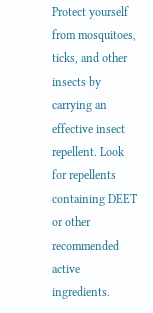Protect yourself from mosquitoes, ticks, and other insects by carrying an effective insect repellent. Look for repellents containing DEET or other recommended active ingredients.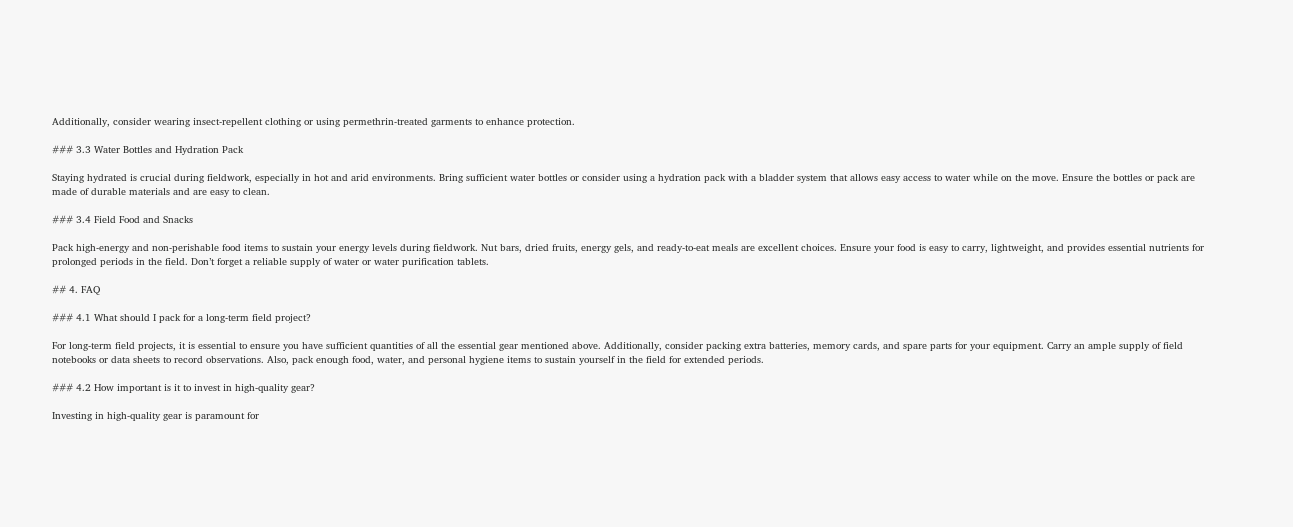Additionally, consider wearing insect-repellent clothing or using permethrin-treated garments to enhance protection.

### 3.3 Water Bottles and Hydration Pack

Staying hydrated is crucial during fieldwork, especially in hot and arid environments. Bring sufficient water bottles or consider using a hydration pack with a bladder system that allows easy access to water while on the move. Ensure the bottles or pack are made of durable materials and are easy to clean.

### 3.4 Field Food and Snacks

Pack high-energy and non-perishable food items to sustain your energy levels during fieldwork. Nut bars, dried fruits, energy gels, and ready-to-eat meals are excellent choices. Ensure your food is easy to carry, lightweight, and provides essential nutrients for prolonged periods in the field. Don’t forget a reliable supply of water or water purification tablets.

## 4. FAQ

### 4.1 What should I pack for a long-term field project?

For long-term field projects, it is essential to ensure you have sufficient quantities of all the essential gear mentioned above. Additionally, consider packing extra batteries, memory cards, and spare parts for your equipment. Carry an ample supply of field notebooks or data sheets to record observations. Also, pack enough food, water, and personal hygiene items to sustain yourself in the field for extended periods.

### 4.2 How important is it to invest in high-quality gear?

Investing in high-quality gear is paramount for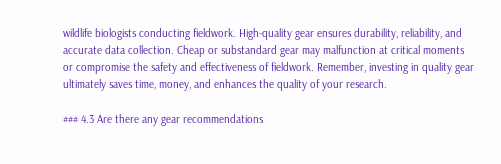wildlife biologists conducting fieldwork. High-quality gear ensures durability, reliability, and accurate data collection. Cheap or substandard gear may malfunction at critical moments or compromise the safety and effectiveness of fieldwork. Remember, investing in quality gear ultimately saves time, money, and enhances the quality of your research.

### 4.3 Are there any gear recommendations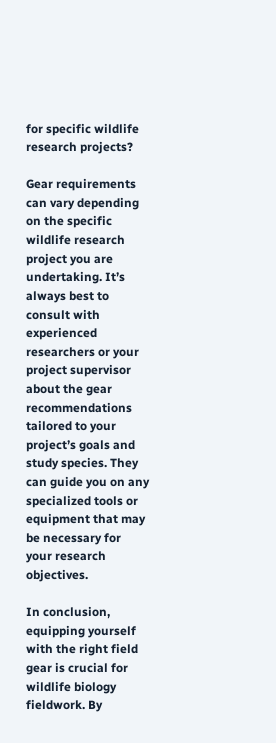for specific wildlife research projects?

Gear requirements can vary depending on the specific wildlife research project you are undertaking. It’s always best to consult with experienced researchers or your project supervisor about the gear recommendations tailored to your project’s goals and study species. They can guide you on any specialized tools or equipment that may be necessary for your research objectives.

In conclusion, equipping yourself with the right field gear is crucial for wildlife biology fieldwork. By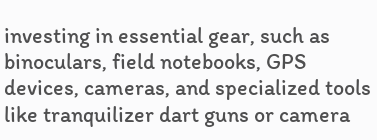investing in essential gear, such as binoculars, field notebooks, GPS devices, cameras, and specialized tools like tranquilizer dart guns or camera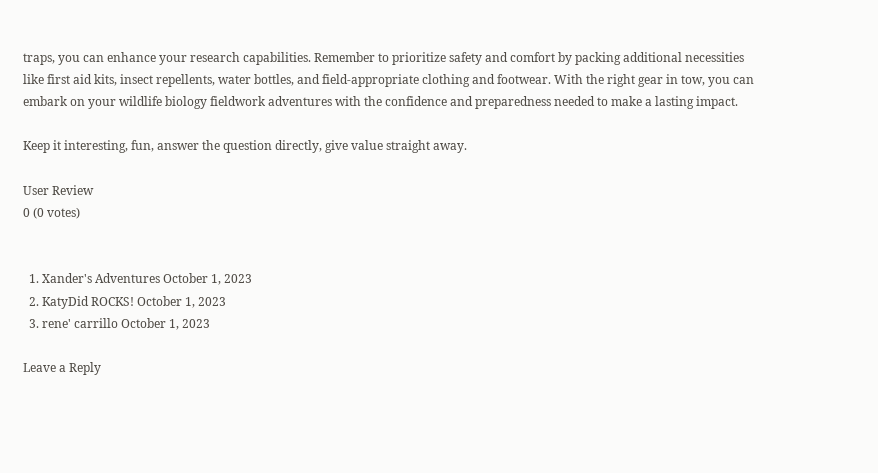traps, you can enhance your research capabilities. Remember to prioritize safety and comfort by packing additional necessities like first aid kits, insect repellents, water bottles, and field-appropriate clothing and footwear. With the right gear in tow, you can embark on your wildlife biology fieldwork adventures with the confidence and preparedness needed to make a lasting impact.

Keep it interesting, fun, answer the question directly, give value straight away.

User Review
0 (0 votes)


  1. Xander's Adventures October 1, 2023
  2. KatyDid ROCKS! October 1, 2023
  3. rene' carrillo October 1, 2023

Leave a Reply